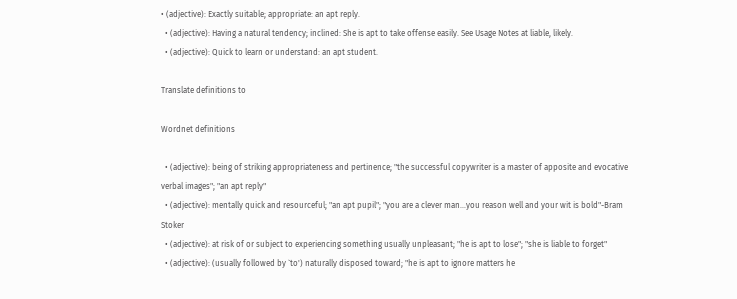• (adjective): Exactly suitable; appropriate: an apt reply.
  • (adjective): Having a natural tendency; inclined: She is apt to take offense easily. See Usage Notes at liable, likely.
  • (adjective): Quick to learn or understand: an apt student.

Translate definitions to

Wordnet definitions

  • (adjective): being of striking appropriateness and pertinence; "the successful copywriter is a master of apposite and evocative verbal images"; "an apt reply"
  • (adjective): mentally quick and resourceful; "an apt pupil"; "you are a clever man...you reason well and your wit is bold"-Bram Stoker
  • (adjective): at risk of or subject to experiencing something usually unpleasant; "he is apt to lose"; "she is liable to forget"
  • (adjective): (usually followed by `to') naturally disposed toward; "he is apt to ignore matters he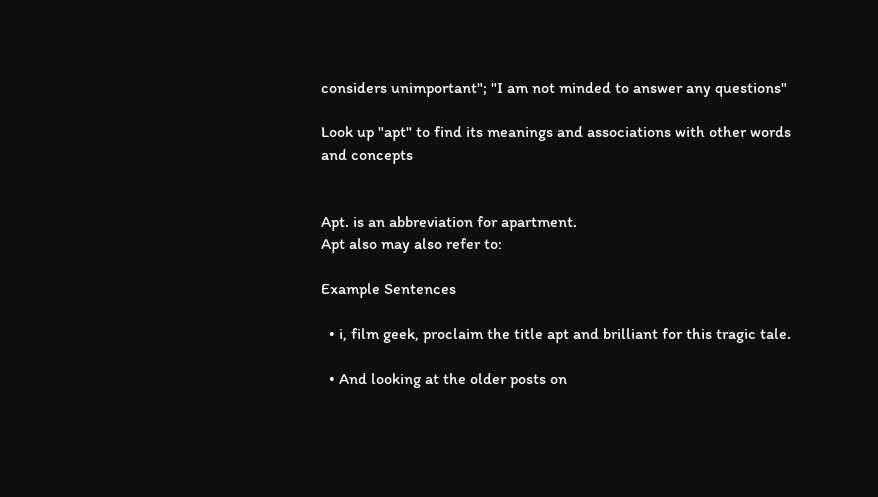considers unimportant"; "I am not minded to answer any questions"

Look up "apt" to find its meanings and associations with other words and concepts


Apt. is an abbreviation for apartment.
Apt also may also refer to:

Example Sentences

  • i, film geek, proclaim the title apt and brilliant for this tragic tale.

  • And looking at the older posts on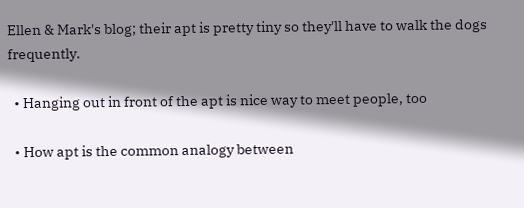Ellen & Mark's blog; their apt is pretty tiny so they'll have to walk the dogs frequently.

  • Hanging out in front of the apt is nice way to meet people, too

  • How apt is the common analogy between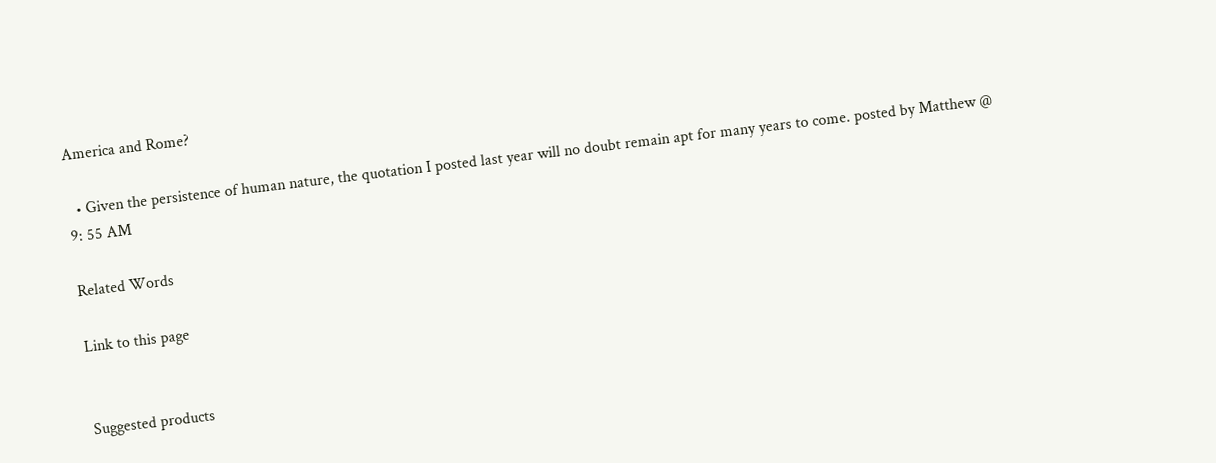America and Rome?

  • Given the persistence of human nature, the quotation I posted last year will no doubt remain apt for many years to come. posted by Matthew @ 9: 55 AM

Related Words

Link to this page


Suggested products